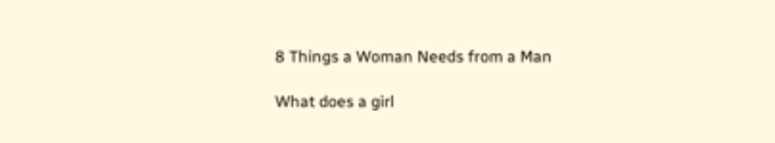8 Things a Woman Needs from a Man

What does a girl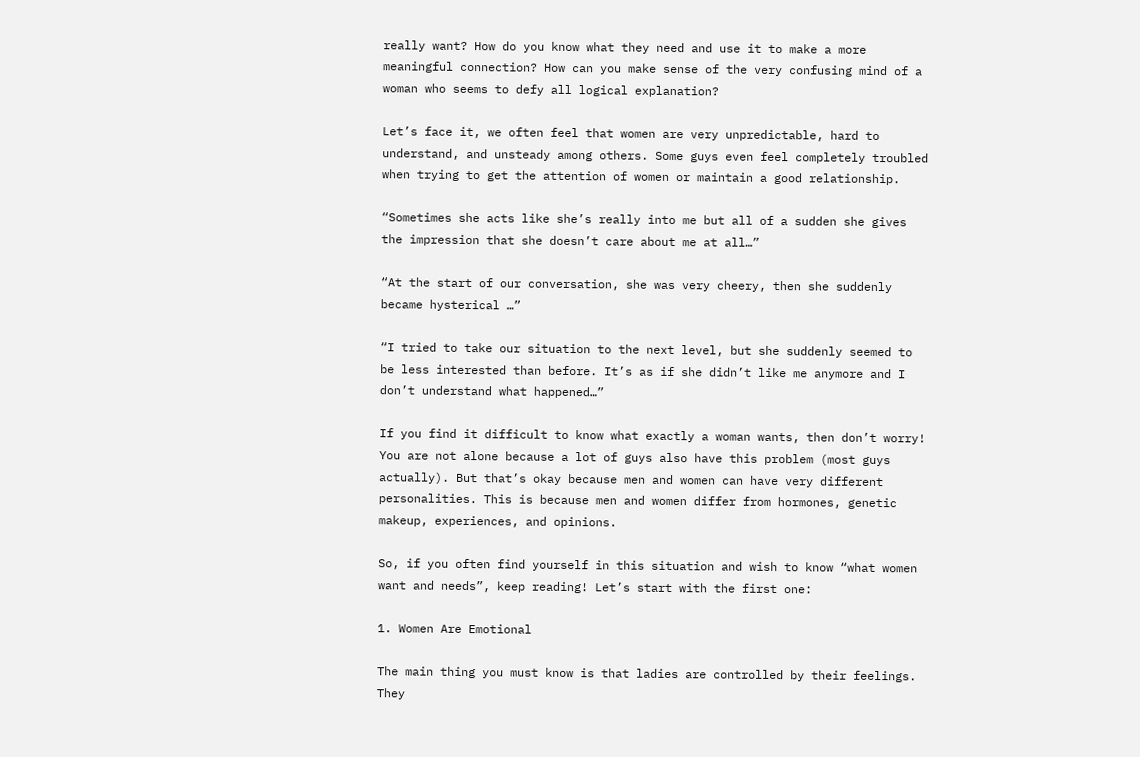really want? How do you know what they need and use it to make a more meaningful connection? How can you make sense of the very confusing mind of a woman who seems to defy all logical explanation?

Let’s face it, we often feel that women are very unpredictable, hard to understand, and unsteady among others. Some guys even feel completely troubled when trying to get the attention of women or maintain a good relationship.

“Sometimes she acts like she’s really into me but all of a sudden she gives the impression that she doesn’t care about me at all…”

“At the start of our conversation, she was very cheery, then she suddenly became hysterical …”

“I tried to take our situation to the next level, but she suddenly seemed to be less interested than before. It’s as if she didn’t like me anymore and I don’t understand what happened…”

If you find it difficult to know what exactly a woman wants, then don’t worry! You are not alone because a lot of guys also have this problem (most guys actually). But that’s okay because men and women can have very different personalities. This is because men and women differ from hormones, genetic makeup, experiences, and opinions.

So, if you often find yourself in this situation and wish to know “what women want and needs”, keep reading! Let’s start with the first one:

1. Women Are Emotional

The main thing you must know is that ladies are controlled by their feelings. They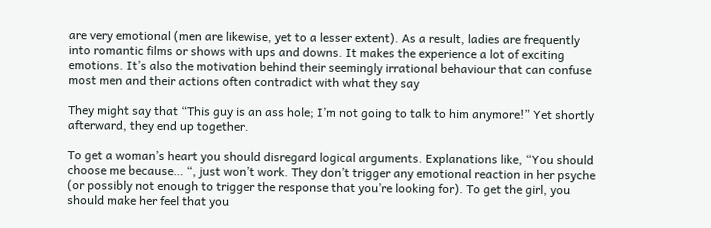are very emotional (men are likewise, yet to a lesser extent). As a result, ladies are frequently into romantic films or shows with ups and downs. It makes the experience a lot of exciting emotions. It’s also the motivation behind their seemingly irrational behaviour that can confuse most men and their actions often contradict with what they say

They might say that “This guy is an ass hole; I’m not going to talk to him anymore!” Yet shortly afterward, they end up together.

To get a woman’s heart you should disregard logical arguments. Explanations like, “You should choose me because… “, just won’t work. They don’t trigger any emotional reaction in her psyche (or possibly not enough to trigger the response that you’re looking for). To get the girl, you should make her feel that you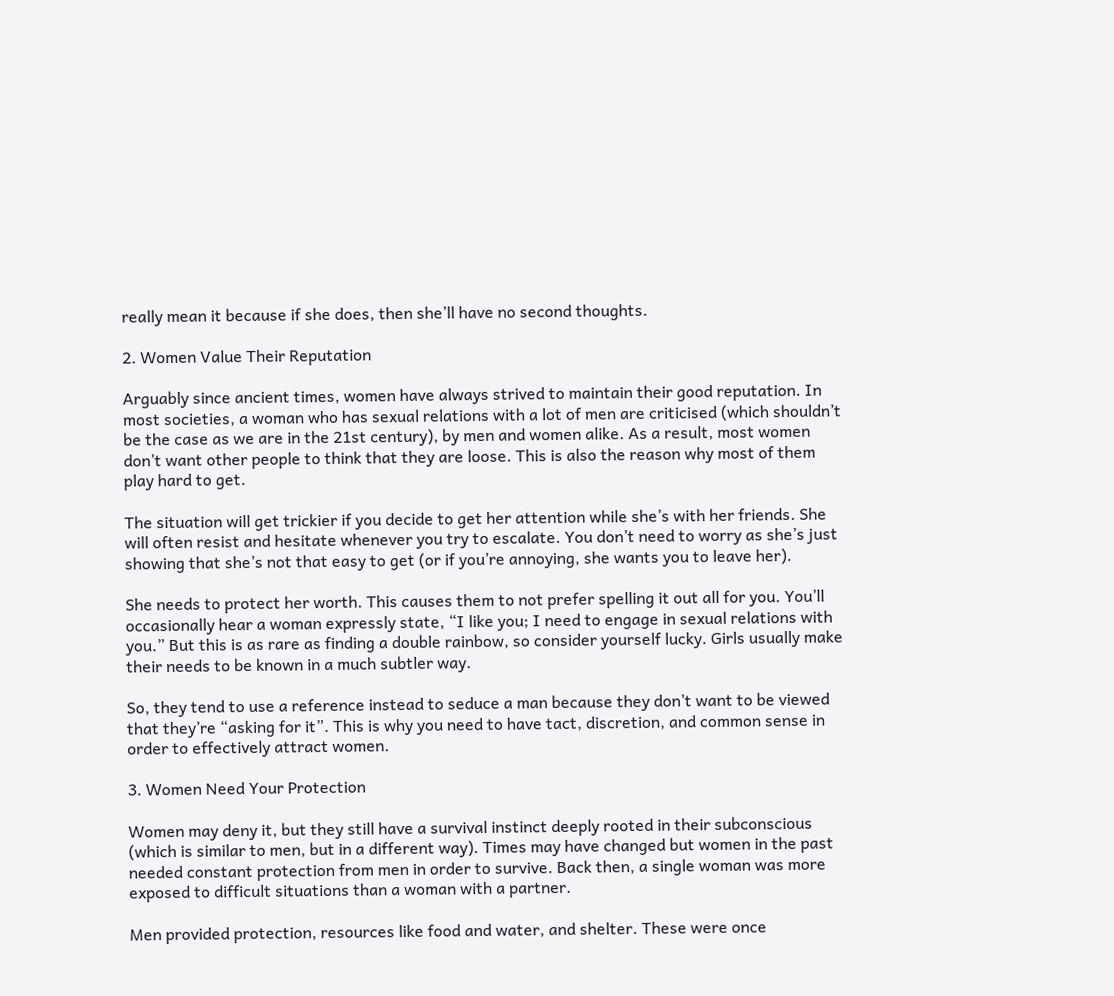really mean it because if she does, then she’ll have no second thoughts.

2. Women Value Their Reputation

Arguably since ancient times, women have always strived to maintain their good reputation. In most societies, a woman who has sexual relations with a lot of men are criticised (which shouldn’t be the case as we are in the 21st century), by men and women alike. As a result, most women don’t want other people to think that they are loose. This is also the reason why most of them play hard to get.

The situation will get trickier if you decide to get her attention while she’s with her friends. She will often resist and hesitate whenever you try to escalate. You don’t need to worry as she’s just showing that she’s not that easy to get (or if you’re annoying, she wants you to leave her).

She needs to protect her worth. This causes them to not prefer spelling it out all for you. You’ll occasionally hear a woman expressly state, “I like you; I need to engage in sexual relations with you.” But this is as rare as finding a double rainbow, so consider yourself lucky. Girls usually make their needs to be known in a much subtler way.

So, they tend to use a reference instead to seduce a man because they don’t want to be viewed that they’re “asking for it”. This is why you need to have tact, discretion, and common sense in order to effectively attract women.

3. Women Need Your Protection

Women may deny it, but they still have a survival instinct deeply rooted in their subconscious (which is similar to men, but in a different way). Times may have changed but women in the past needed constant protection from men in order to survive. Back then, a single woman was more exposed to difficult situations than a woman with a partner.

Men provided protection, resources like food and water, and shelter. These were once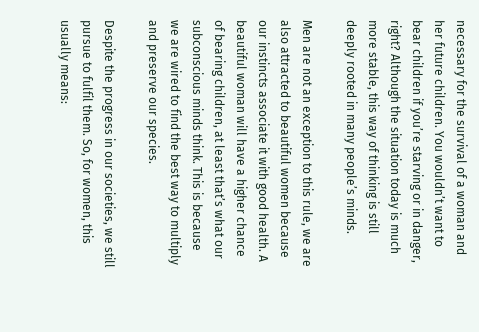necessary for the survival of a woman and her future children. You wouldn’t want to bear children if you’re starving or in danger, right? Although the situation today is much more stable, this way of thinking is still deeply rooted in many people’s minds.

Men are not an exception to this rule, we are also attracted to beautiful women because our instincts associate it with good health. A beautiful woman will have a higher chance of bearing children, at least that’s what our subconscious minds think. This is because we are wired to find the best way to multiply and preserve our species.

Despite the progress in our societies, we still pursue to fulfil them. So, for women, this usually means: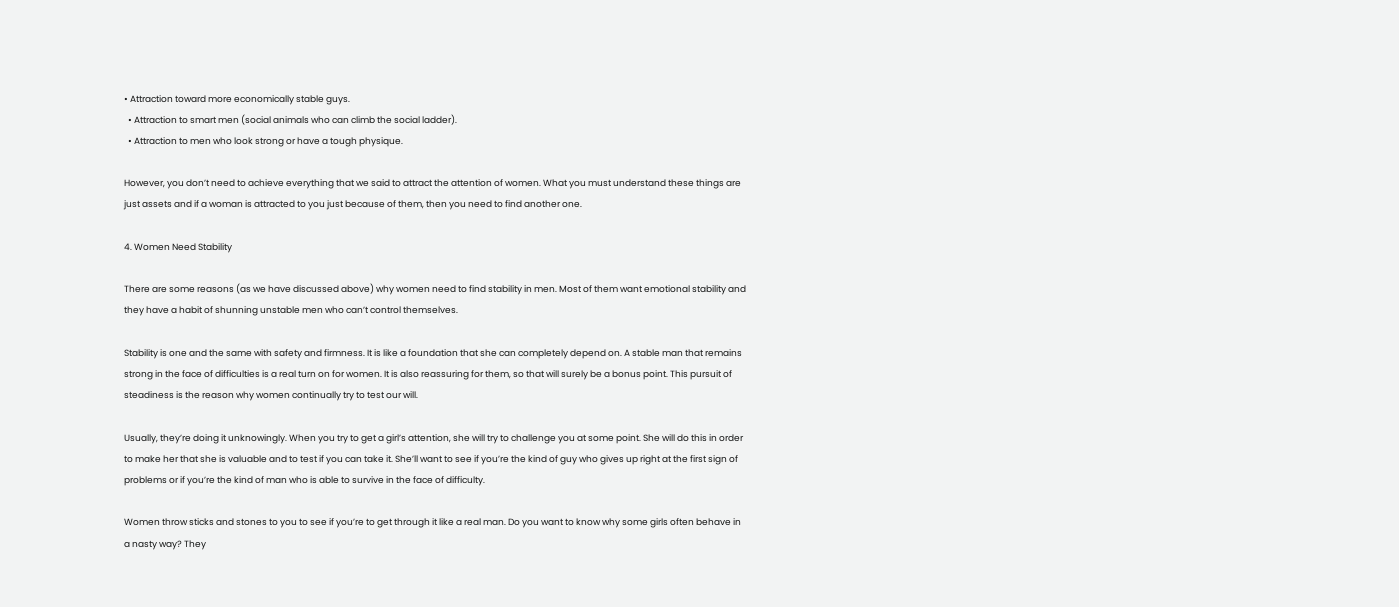• Attraction toward more economically stable guys.
  • Attraction to smart men (social animals who can climb the social ladder).
  • Attraction to men who look strong or have a tough physique.

However, you don’t need to achieve everything that we said to attract the attention of women. What you must understand these things are just assets and if a woman is attracted to you just because of them, then you need to find another one.

4. Women Need Stability

There are some reasons (as we have discussed above) why women need to find stability in men. Most of them want emotional stability and they have a habit of shunning unstable men who can’t control themselves.

Stability is one and the same with safety and firmness. It is like a foundation that she can completely depend on. A stable man that remains strong in the face of difficulties is a real turn on for women. It is also reassuring for them, so that will surely be a bonus point. This pursuit of steadiness is the reason why women continually try to test our will.

Usually, they’re doing it unknowingly. When you try to get a girl’s attention, she will try to challenge you at some point. She will do this in order to make her that she is valuable and to test if you can take it. She’ll want to see if you’re the kind of guy who gives up right at the first sign of problems or if you’re the kind of man who is able to survive in the face of difficulty.

Women throw sticks and stones to you to see if you’re to get through it like a real man. Do you want to know why some girls often behave in a nasty way? They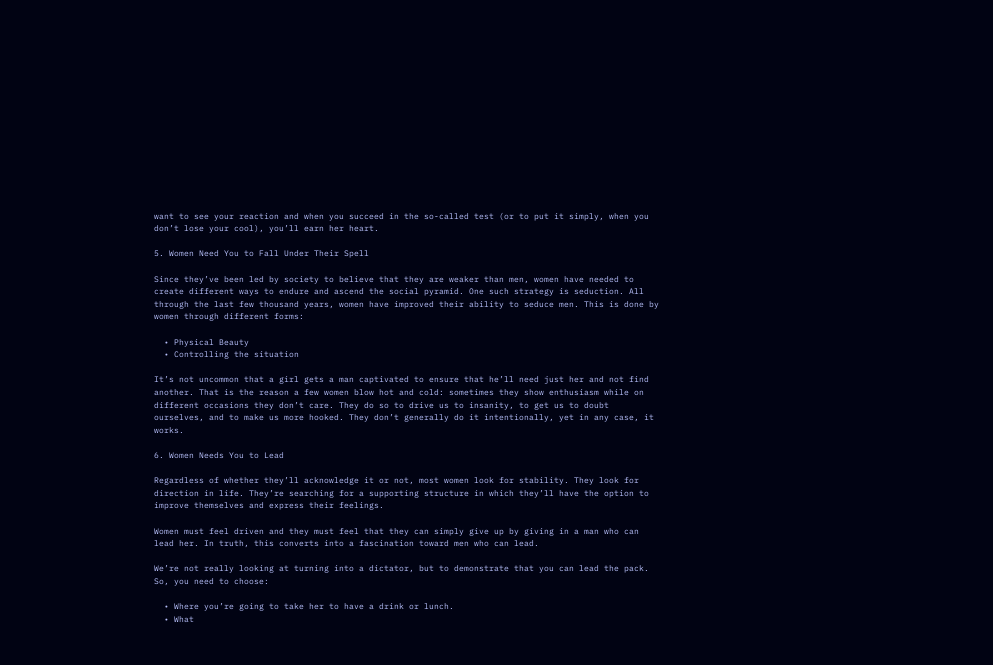want to see your reaction and when you succeed in the so-called test (or to put it simply, when you don’t lose your cool), you’ll earn her heart.

5. Women Need You to Fall Under Their Spell

Since they’ve been led by society to believe that they are weaker than men, women have needed to create different ways to endure and ascend the social pyramid. One such strategy is seduction. All through the last few thousand years, women have improved their ability to seduce men. This is done by women through different forms:

  • Physical Beauty
  • Controlling the situation

It’s not uncommon that a girl gets a man captivated to ensure that he’ll need just her and not find another. That is the reason a few women blow hot and cold: sometimes they show enthusiasm while on different occasions they don’t care. They do so to drive us to insanity, to get us to doubt ourselves, and to make us more hooked. They don’t generally do it intentionally, yet in any case, it works.

6. Women Needs You to Lead

Regardless of whether they’ll acknowledge it or not, most women look for stability. They look for direction in life. They’re searching for a supporting structure in which they’ll have the option to improve themselves and express their feelings.

Women must feel driven and they must feel that they can simply give up by giving in a man who can lead her. In truth, this converts into a fascination toward men who can lead.

We’re not really looking at turning into a dictator, but to demonstrate that you can lead the pack. So, you need to choose:

  • Where you’re going to take her to have a drink or lunch.
  • What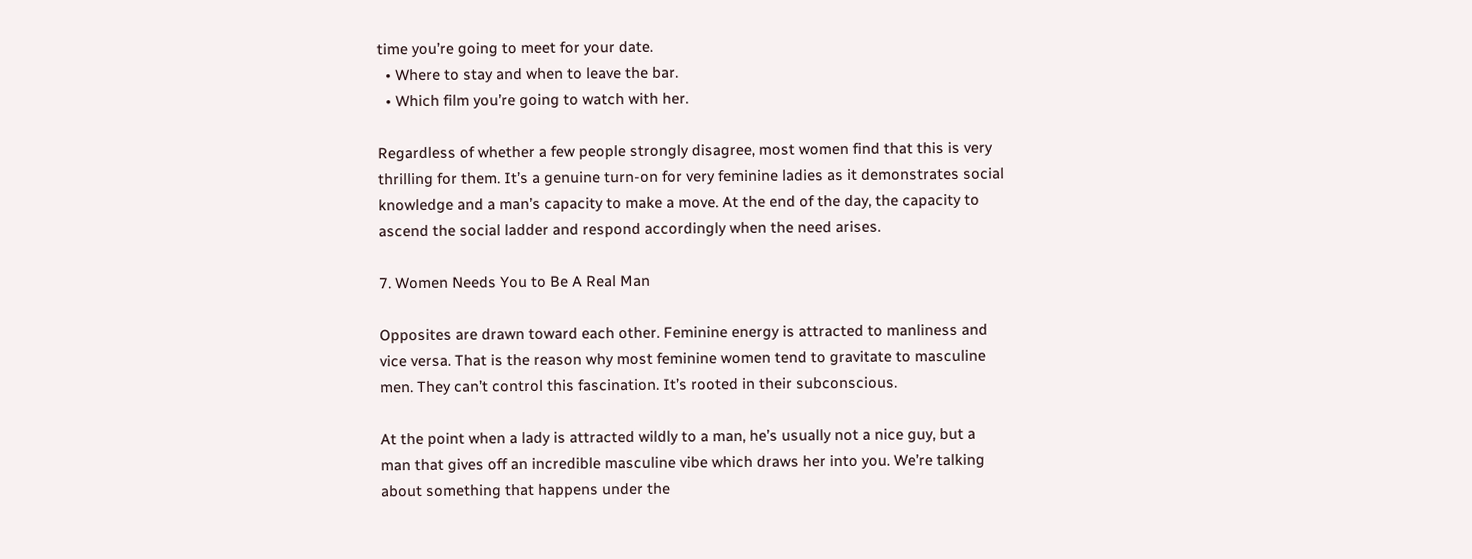time you’re going to meet for your date.
  • Where to stay and when to leave the bar.
  • Which film you’re going to watch with her.

Regardless of whether a few people strongly disagree, most women find that this is very thrilling for them. It’s a genuine turn-on for very feminine ladies as it demonstrates social knowledge and a man’s capacity to make a move. At the end of the day, the capacity to ascend the social ladder and respond accordingly when the need arises.

7. Women Needs You to Be A Real Man

Opposites are drawn toward each other. Feminine energy is attracted to manliness and vice versa. That is the reason why most feminine women tend to gravitate to masculine men. They can’t control this fascination. It’s rooted in their subconscious.

At the point when a lady is attracted wildly to a man, he’s usually not a nice guy, but a man that gives off an incredible masculine vibe which draws her into you. We’re talking about something that happens under the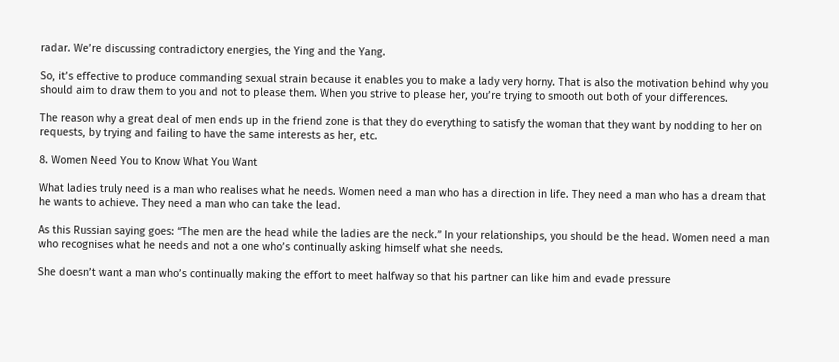radar. We’re discussing contradictory energies, the Ying and the Yang.

So, it’s effective to produce commanding sexual strain because it enables you to make a lady very horny. That is also the motivation behind why you should aim to draw them to you and not to please them. When you strive to please her, you’re trying to smooth out both of your differences.

The reason why a great deal of men ends up in the friend zone is that they do everything to satisfy the woman that they want by nodding to her on requests, by trying and failing to have the same interests as her, etc.

8. Women Need You to Know What You Want

What ladies truly need is a man who realises what he needs. Women need a man who has a direction in life. They need a man who has a dream that he wants to achieve. They need a man who can take the lead.

As this Russian saying goes: “The men are the head while the ladies are the neck.” In your relationships, you should be the head. Women need a man who recognises what he needs and not a one who’s continually asking himself what she needs.

She doesn’t want a man who’s continually making the effort to meet halfway so that his partner can like him and evade pressure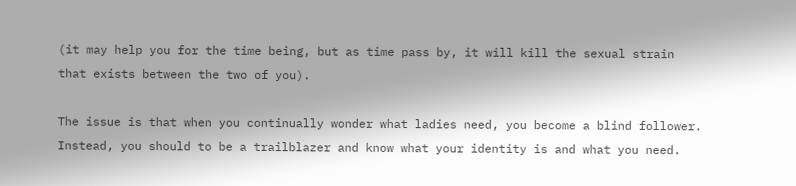(it may help you for the time being, but as time pass by, it will kill the sexual strain that exists between the two of you).

The issue is that when you continually wonder what ladies need, you become a blind follower. Instead, you should to be a trailblazer and know what your identity is and what you need.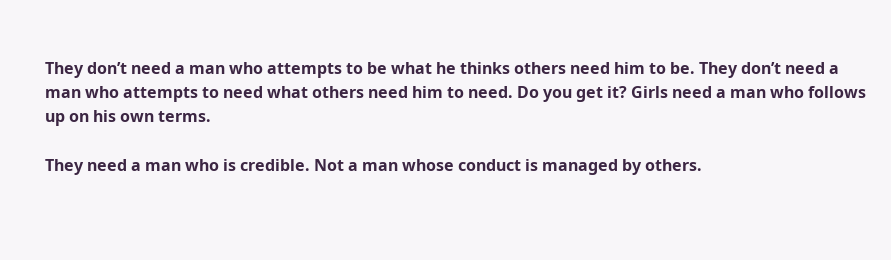They don’t need a man who attempts to be what he thinks others need him to be. They don’t need a man who attempts to need what others need him to need. Do you get it? Girls need a man who follows up on his own terms.

They need a man who is credible. Not a man whose conduct is managed by others.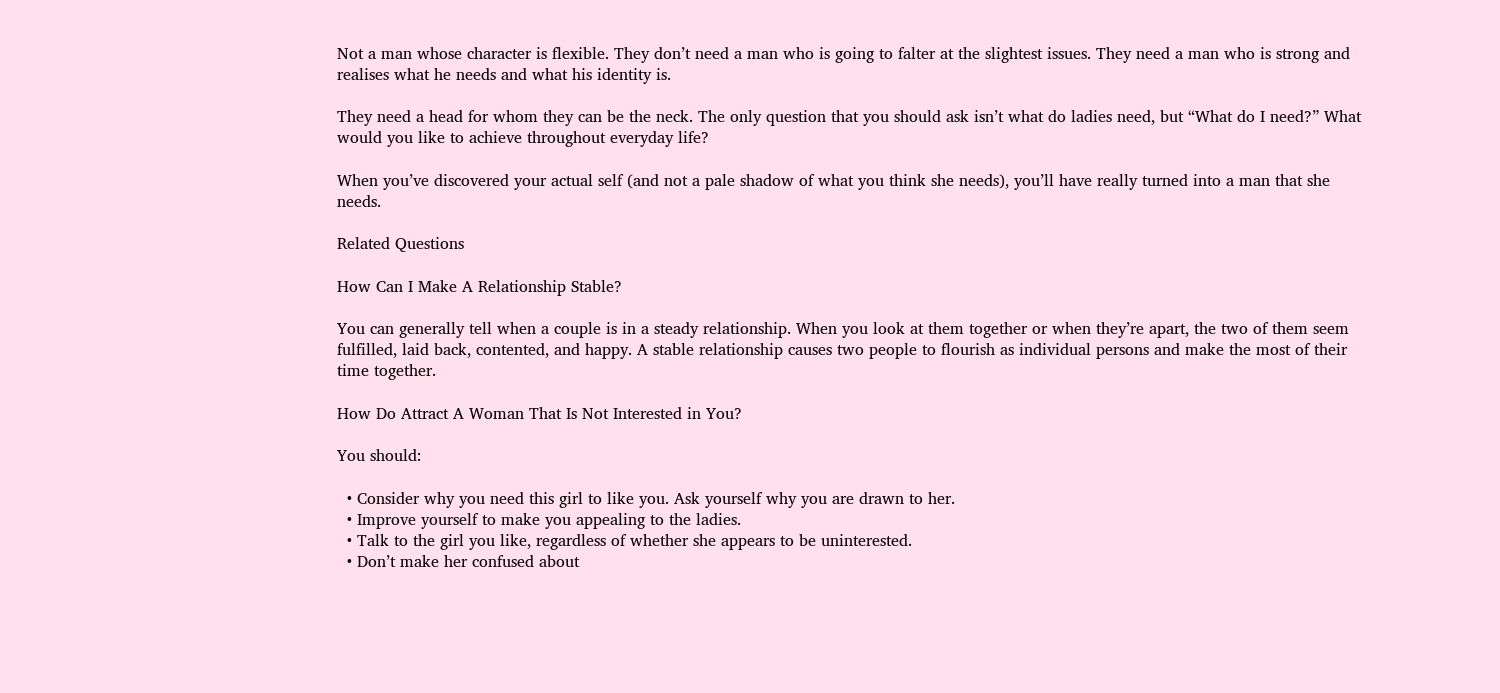Not a man whose character is flexible. They don’t need a man who is going to falter at the slightest issues. They need a man who is strong and realises what he needs and what his identity is.

They need a head for whom they can be the neck. The only question that you should ask isn’t what do ladies need, but “What do I need?” What would you like to achieve throughout everyday life?

When you’ve discovered your actual self (and not a pale shadow of what you think she needs), you’ll have really turned into a man that she needs.

Related Questions

How Can I Make A Relationship Stable?

You can generally tell when a couple is in a steady relationship. When you look at them together or when they’re apart, the two of them seem fulfilled, laid back, contented, and happy. A stable relationship causes two people to flourish as individual persons and make the most of their time together.

How Do Attract A Woman That Is Not Interested in You?

You should:

  • Consider why you need this girl to like you. Ask yourself why you are drawn to her.
  • Improve yourself to make you appealing to the ladies.
  • Talk to the girl you like, regardless of whether she appears to be uninterested.
  • Don’t make her confused about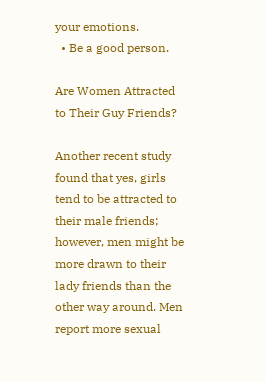your emotions.
  • Be a good person.

Are Women Attracted to Their Guy Friends?

Another recent study found that yes, girls tend to be attracted to their male friends; however, men might be more drawn to their lady friends than the other way around. Men report more sexual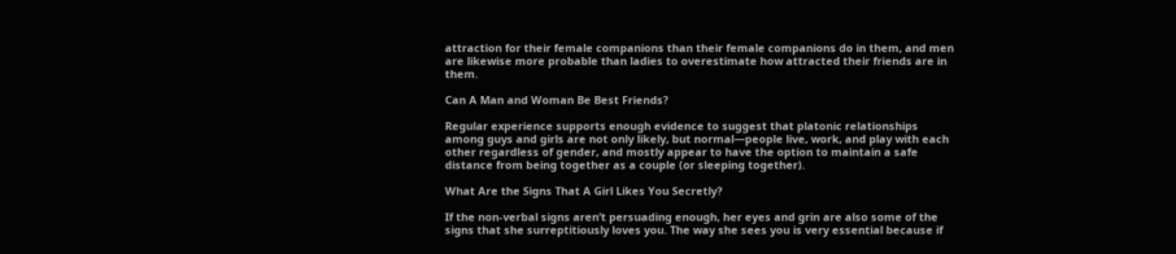attraction for their female companions than their female companions do in them, and men are likewise more probable than ladies to overestimate how attracted their friends are in them.

Can A Man and Woman Be Best Friends?

Regular experience supports enough evidence to suggest that platonic relationships among guys and girls are not only likely, but normal—people live, work, and play with each other regardless of gender, and mostly appear to have the option to maintain a safe distance from being together as a couple (or sleeping together).

What Are the Signs That A Girl Likes You Secretly?

If the non-verbal signs aren’t persuading enough, her eyes and grin are also some of the signs that she surreptitiously loves you. The way she sees you is very essential because if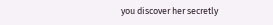you discover her secretly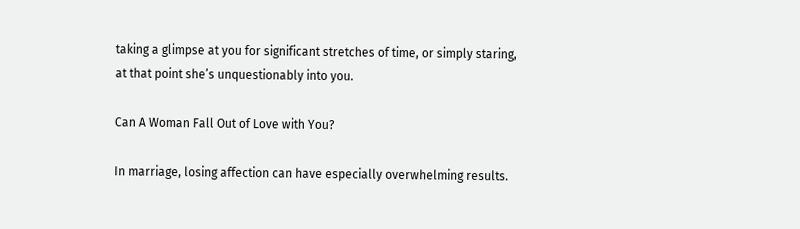taking a glimpse at you for significant stretches of time, or simply staring, at that point she’s unquestionably into you.

Can A Woman Fall Out of Love with You?

In marriage, losing affection can have especially overwhelming results.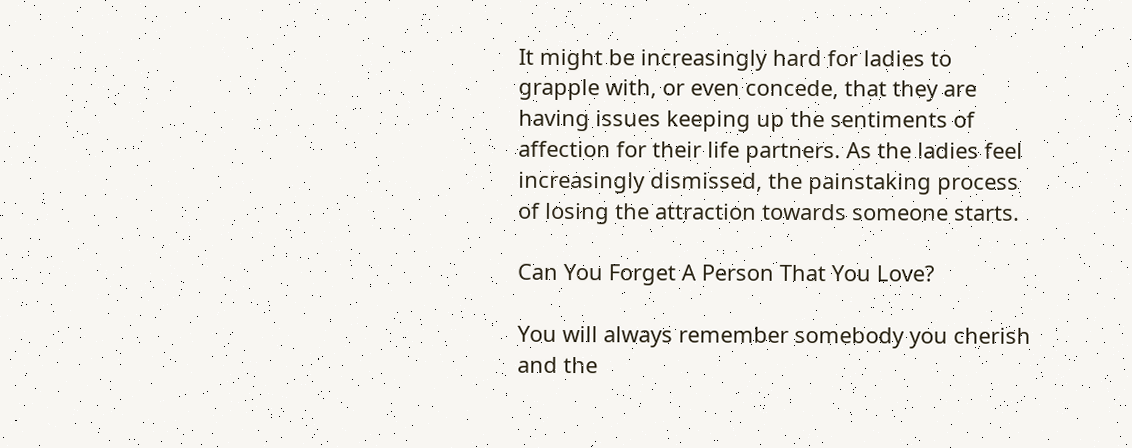It might be increasingly hard for ladies to grapple with, or even concede, that they are having issues keeping up the sentiments of affection for their life partners. As the ladies feel increasingly dismissed, the painstaking process of losing the attraction towards someone starts.

Can You Forget A Person That You Love?

You will always remember somebody you cherish and the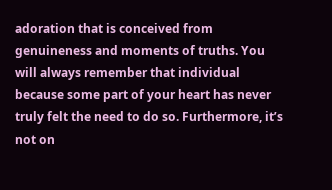adoration that is conceived from genuineness and moments of truths. You will always remember that individual because some part of your heart has never truly felt the need to do so. Furthermore, it’s not on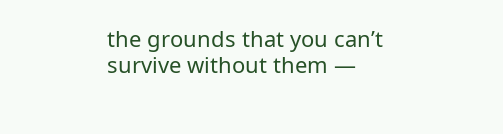the grounds that you can’t survive without them —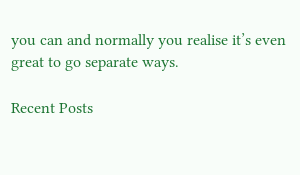you can and normally you realise it’s even great to go separate ways.

Recent Posts